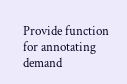Provide function for annotating demand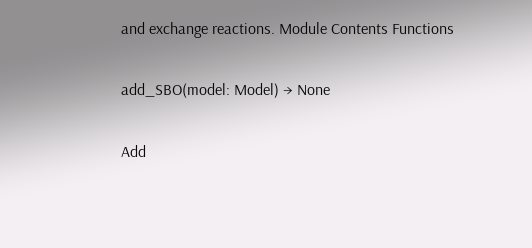and exchange reactions. Module Contents Functions

add_SBO(model: Model) → None

Add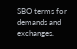SBO terms for demands and exchanges.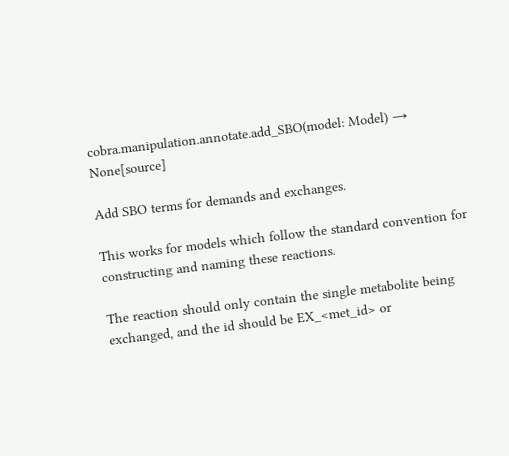cobra.manipulation.annotate.add_SBO(model: Model) → None[source]

Add SBO terms for demands and exchanges.

This works for models which follow the standard convention for constructing and naming these reactions.

The reaction should only contain the single metabolite being exchanged, and the id should be EX_<met_id> or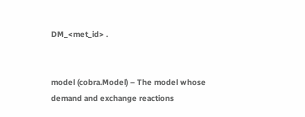DM_<met_id> .


model (cobra.Model) – The model whose demand and exchange reactions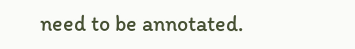need to be annotated.